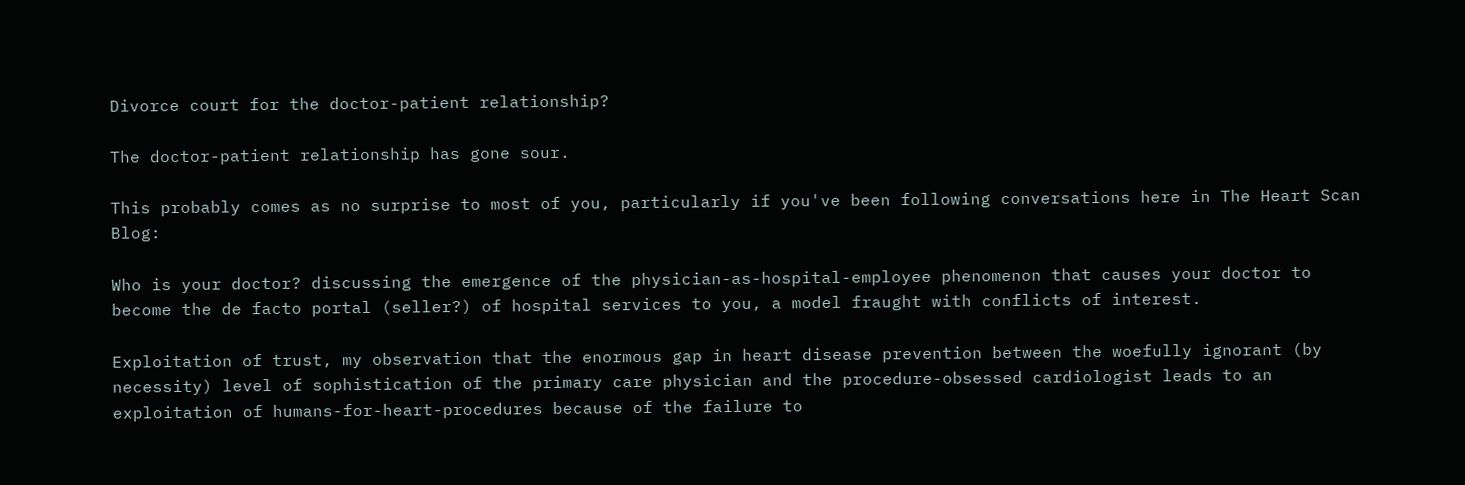Divorce court for the doctor-patient relationship?

The doctor-patient relationship has gone sour.

This probably comes as no surprise to most of you, particularly if you've been following conversations here in The Heart Scan Blog:

Who is your doctor? discussing the emergence of the physician-as-hospital-employee phenomenon that causes your doctor to become the de facto portal (seller?) of hospital services to you, a model fraught with conflicts of interest.

Exploitation of trust, my observation that the enormous gap in heart disease prevention between the woefully ignorant (by necessity) level of sophistication of the primary care physician and the procedure-obsessed cardiologist leads to an exploitation of humans-for-heart-procedures because of the failure to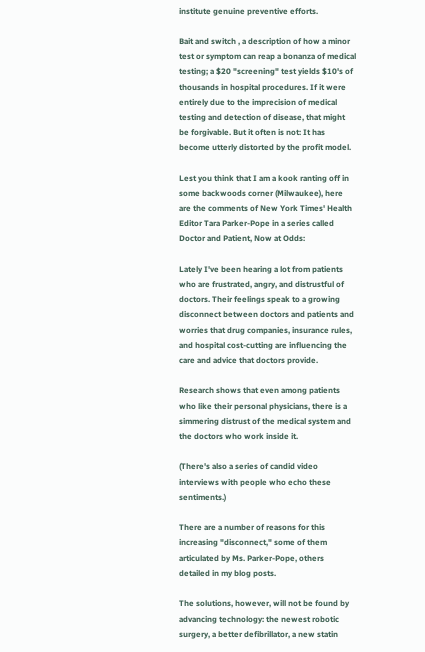institute genuine preventive efforts.

Bait and switch , a description of how a minor test or symptom can reap a bonanza of medical testing; a $20 "screening" test yields $10's of thousands in hospital procedures. If it were entirely due to the imprecision of medical testing and detection of disease, that might be forgivable. But it often is not: It has become utterly distorted by the profit model.

Lest you think that I am a kook ranting off in some backwoods corner (Milwaukee), here are the comments of New York Times' Health Editor Tara Parker-Pope in a series called Doctor and Patient, Now at Odds:

Lately I've been hearing a lot from patients who are frustrated, angry, and distrustful of doctors. Their feelings speak to a growing disconnect between doctors and patients and worries that drug companies, insurance rules, and hospital cost-cutting are influencing the care and advice that doctors provide.

Research shows that even among patients who like their personal physicians, there is a simmering distrust of the medical system and the doctors who work inside it.

(There's also a series of candid video interviews with people who echo these sentiments.)

There are a number of reasons for this increasing "disconnect," some of them articulated by Ms. Parker-Pope, others detailed in my blog posts.

The solutions, however, will not be found by advancing technology: the newest robotic surgery, a better defibrillator, a new statin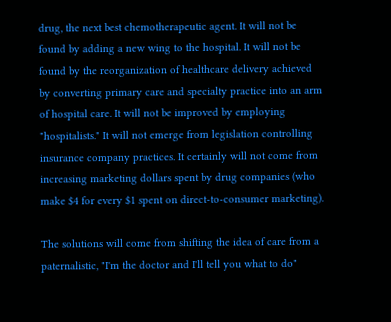drug, the next best chemotherapeutic agent. It will not be found by adding a new wing to the hospital. It will not be found by the reorganization of healthcare delivery achieved by converting primary care and specialty practice into an arm of hospital care. It will not be improved by employing "hospitalists." It will not emerge from legislation controlling insurance company practices. It certainly will not come from increasing marketing dollars spent by drug companies (who make $4 for every $1 spent on direct-to-consumer marketing).

The solutions will come from shifting the idea of care from a paternalistic, "I'm the doctor and I'll tell you what to do"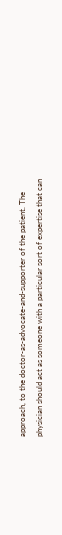approach, to the doctor-as-advocate-and-supporter of the patient. The physician should act as someone with a particular sort of expertise that can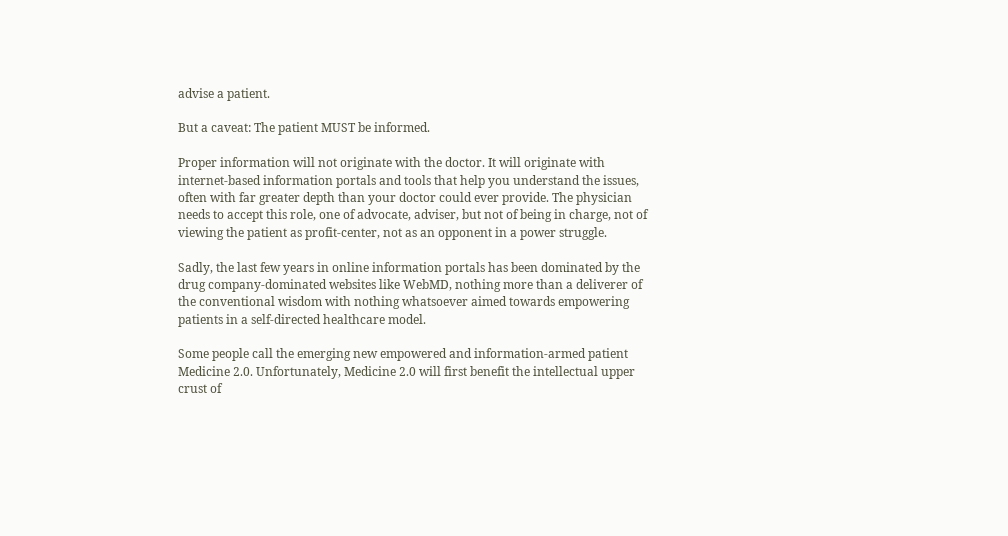advise a patient.

But a caveat: The patient MUST be informed.

Proper information will not originate with the doctor. It will originate with internet-based information portals and tools that help you understand the issues, often with far greater depth than your doctor could ever provide. The physician needs to accept this role, one of advocate, adviser, but not of being in charge, not of viewing the patient as profit-center, not as an opponent in a power struggle.

Sadly, the last few years in online information portals has been dominated by the drug company-dominated websites like WebMD, nothing more than a deliverer of the conventional wisdom with nothing whatsoever aimed towards empowering patients in a self-directed healthcare model.

Some people call the emerging new empowered and information-armed patient Medicine 2.0. Unfortunately, Medicine 2.0 will first benefit the intellectual upper crust of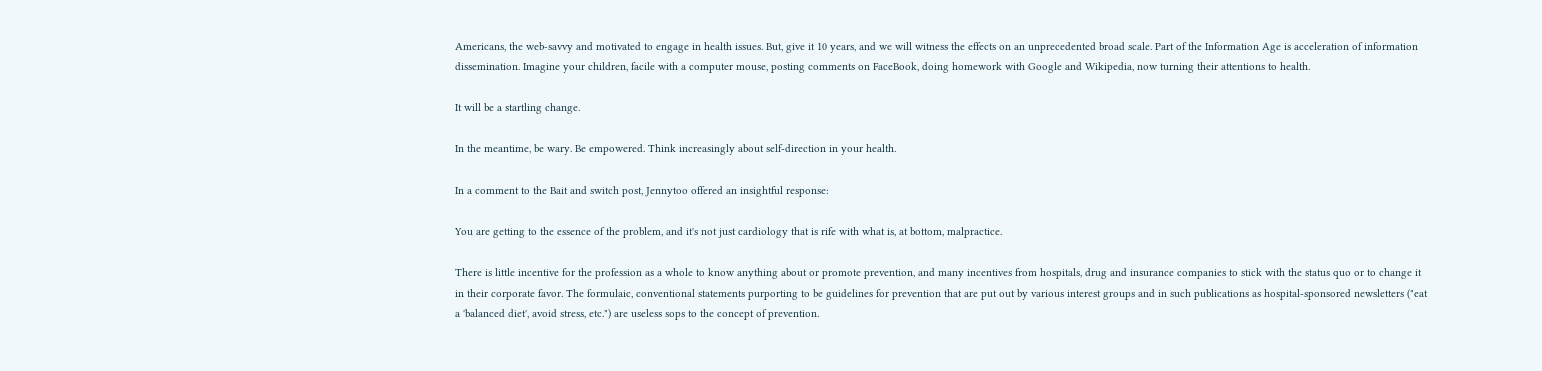Americans, the web-savvy and motivated to engage in health issues. But, give it 10 years, and we will witness the effects on an unprecedented broad scale. Part of the Information Age is acceleration of information dissemination. Imagine your children, facile with a computer mouse, posting comments on FaceBook, doing homework with Google and Wikipedia, now turning their attentions to health.

It will be a startling change.

In the meantime, be wary. Be empowered. Think increasingly about self-direction in your health.

In a comment to the Bait and switch post, Jennytoo offered an insightful response:

You are getting to the essence of the problem, and it's not just cardiology that is rife with what is, at bottom, malpractice.

There is little incentive for the profession as a whole to know anything about or promote prevention, and many incentives from hospitals, drug and insurance companies to stick with the status quo or to change it in their corporate favor. The formulaic, conventional statements purporting to be guidelines for prevention that are put out by various interest groups and in such publications as hospital-sponsored newsletters ("eat a 'balanced diet', avoid stress, etc.") are useless sops to the concept of prevention.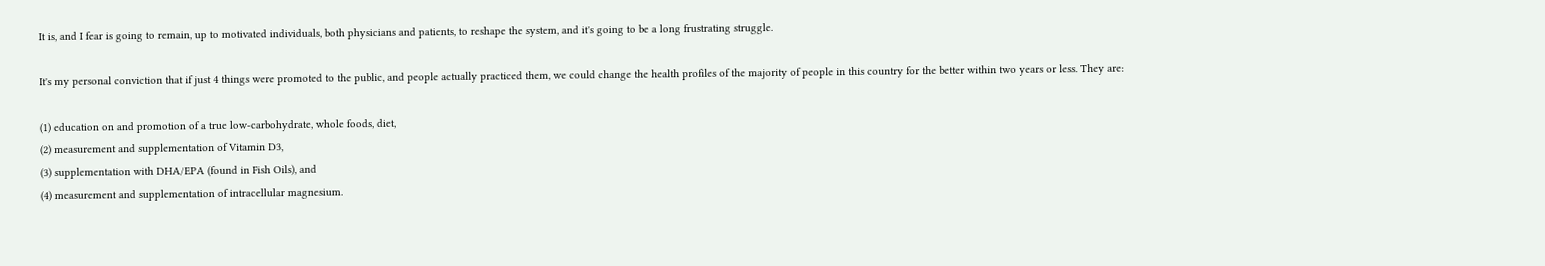It is, and I fear is going to remain, up to motivated individuals, both physicians and patients, to reshape the system, and it's going to be a long frustrating struggle.

It's my personal conviction that if just 4 things were promoted to the public, and people actually practiced them, we could change the health profiles of the majority of people in this country for the better within two years or less. They are:

(1) education on and promotion of a true low-carbohydrate, whole foods, diet,
(2) measurement and supplementation of Vitamin D3,
(3) supplementation with DHA/EPA (found in Fish Oils), and
(4) measurement and supplementation of intracellular magnesium.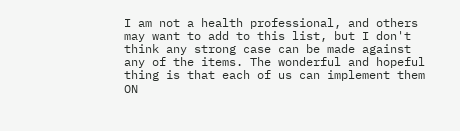I am not a health professional, and others may want to add to this list, but I don't think any strong case can be made against any of the items. The wonderful and hopeful thing is that each of us can implement them ON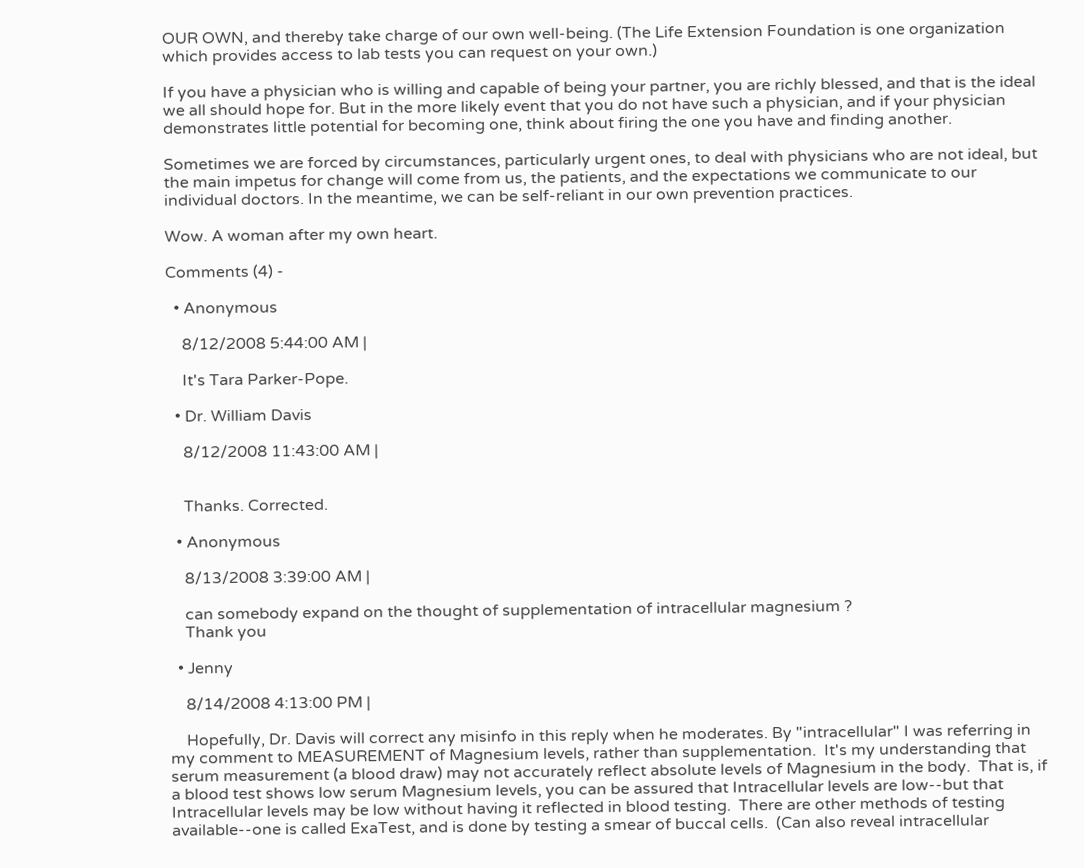OUR OWN, and thereby take charge of our own well-being. (The Life Extension Foundation is one organization which provides access to lab tests you can request on your own.)

If you have a physician who is willing and capable of being your partner, you are richly blessed, and that is the ideal we all should hope for. But in the more likely event that you do not have such a physician, and if your physician demonstrates little potential for becoming one, think about firing the one you have and finding another.

Sometimes we are forced by circumstances, particularly urgent ones, to deal with physicians who are not ideal, but the main impetus for change will come from us, the patients, and the expectations we communicate to our individual doctors. In the meantime, we can be self-reliant in our own prevention practices.

Wow. A woman after my own heart.

Comments (4) -

  • Anonymous

    8/12/2008 5:44:00 AM |

    It's Tara Parker-Pope.

  • Dr. William Davis

    8/12/2008 11:43:00 AM |


    Thanks. Corrected.

  • Anonymous

    8/13/2008 3:39:00 AM |

    can somebody expand on the thought of supplementation of intracellular magnesium ?
    Thank you

  • Jenny

    8/14/2008 4:13:00 PM |

    Hopefully, Dr. Davis will correct any misinfo in this reply when he moderates. By "intracellular" I was referring in my comment to MEASUREMENT of Magnesium levels, rather than supplementation.  It's my understanding that serum measurement (a blood draw) may not accurately reflect absolute levels of Magnesium in the body.  That is, if a blood test shows low serum Magnesium levels, you can be assured that Intracellular levels are low--but that Intracellular levels may be low without having it reflected in blood testing.  There are other methods of testing available--one is called ExaTest, and is done by testing a smear of buccal cells.  (Can also reveal intracellular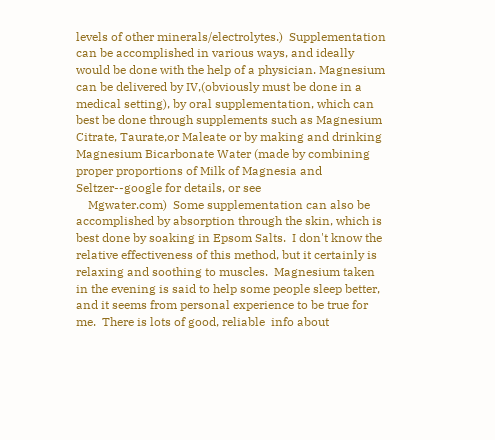levels of other minerals/electrolytes.)  Supplementation can be accomplished in various ways, and ideally would be done with the help of a physician. Magnesium can be delivered by IV,(obviously must be done in a medical setting), by oral supplementation, which can best be done through supplements such as Magnesium Citrate, Taurate,or Maleate or by making and drinking Magnesium Bicarbonate Water (made by combining proper proportions of Milk of Magnesia and Seltzer--google for details, or see
    Mgwater.com)  Some supplementation can also be accomplished by absorption through the skin, which is best done by soaking in Epsom Salts.  I don't know the relative effectiveness of this method, but it certainly is relaxing and soothing to muscles.  Magnesium taken in the evening is said to help some people sleep better, and it seems from personal experience to be true for me.  There is lots of good, reliable  info about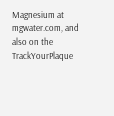Magnesium at mgwater.com, and also on the TrackYourPlaque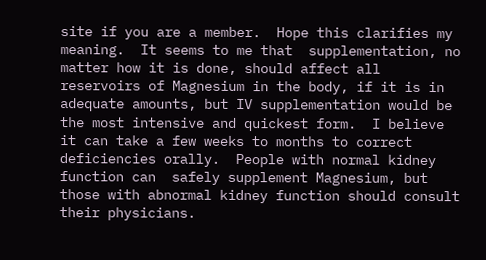site if you are a member.  Hope this clarifies my meaning.  It seems to me that  supplementation, no matter how it is done, should affect all reservoirs of Magnesium in the body, if it is in adequate amounts, but IV supplementation would be the most intensive and quickest form.  I believe it can take a few weeks to months to correct deficiencies orally.  People with normal kidney function can  safely supplement Magnesium, but those with abnormal kidney function should consult their physicians.